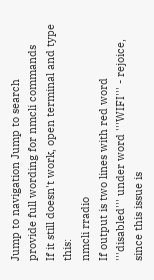Jump to navigation Jump to search
provide full wording for nmcli commands
If it still doesn't work, open terminal and type this:
nmcli rradio
If output is two lines with red word '''disabled''' under word '''WIFI''' - rejoice, since this issue is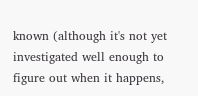known (although it's not yet investigated well enough to figure out when it happens,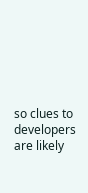so clues to developers are likely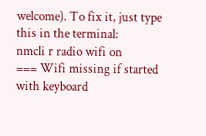welcome). To fix it, just type this in the terminal:
nmcli r radio wifi on
=== Wifi missing if started with keyboard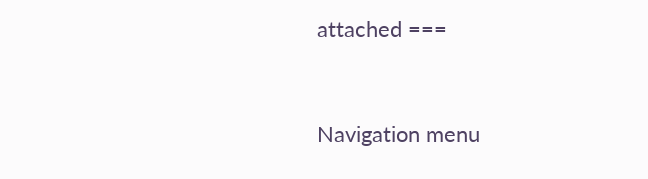attached ===


Navigation menu